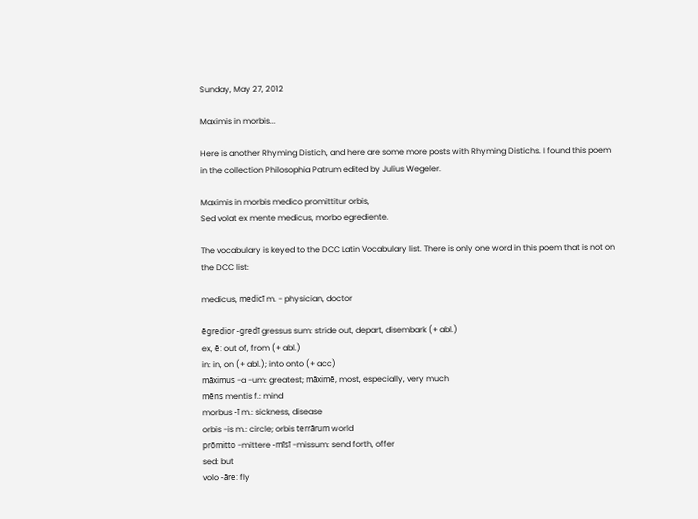Sunday, May 27, 2012

Maximis in morbis...

Here is another Rhyming Distich, and here are some more posts with Rhyming Distichs. I found this poem in the collection Philosophia Patrum edited by Julius Wegeler.

Maximis in morbis medico promittitur orbis,
Sed volat ex mente medicus, morbo egrediente.

The vocabulary is keyed to the DCC Latin Vocabulary list. There is only one word in this poem that is not on the DCC list:

medicus, medicī m. - physician, doctor

ēgredior -gredī gressus sum: stride out, depart, disembark (+ abl.)
ex, ē: out of, from (+ abl.)
in: in, on (+ abl.); into onto (+ acc)
māximus -a -um: greatest; māximē, most, especially, very much
mēns mentis f.: mind
morbus -ī m.: sickness, disease
orbis -is m.: circle; orbis terrārum world
prōmitto -mittere -mīsī -missum: send forth, offer
sed: but
volo -āre: fly